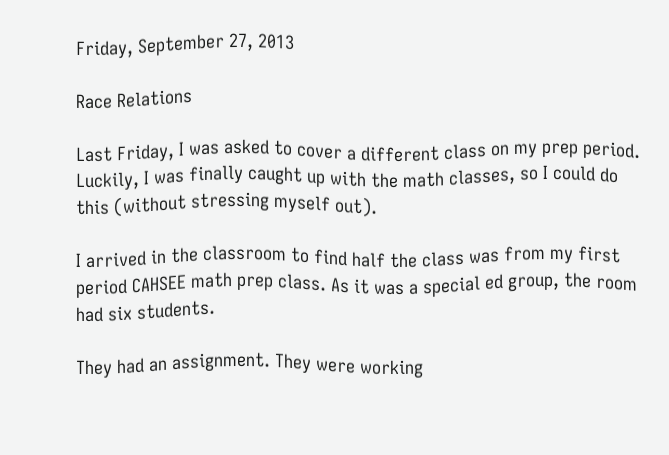Friday, September 27, 2013

Race Relations

Last Friday, I was asked to cover a different class on my prep period. Luckily, I was finally caught up with the math classes, so I could do this (without stressing myself out).

I arrived in the classroom to find half the class was from my first period CAHSEE math prep class. As it was a special ed group, the room had six students.

They had an assignment. They were working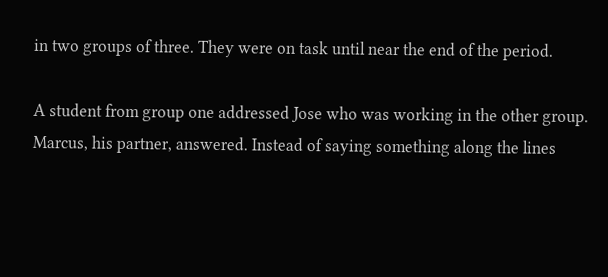in two groups of three. They were on task until near the end of the period.

A student from group one addressed Jose who was working in the other group. Marcus, his partner, answered. Instead of saying something along the lines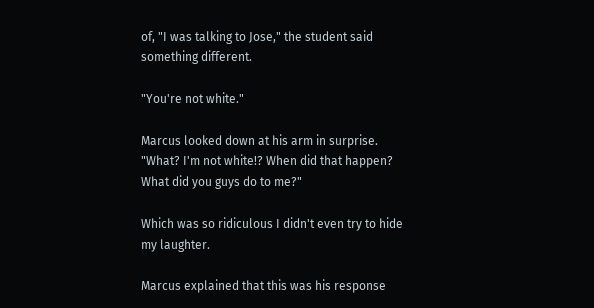of, "I was talking to Jose," the student said something different.

"You're not white."

Marcus looked down at his arm in surprise. "What? I'm not white!? When did that happen? What did you guys do to me?"

Which was so ridiculous I didn't even try to hide my laughter.

Marcus explained that this was his response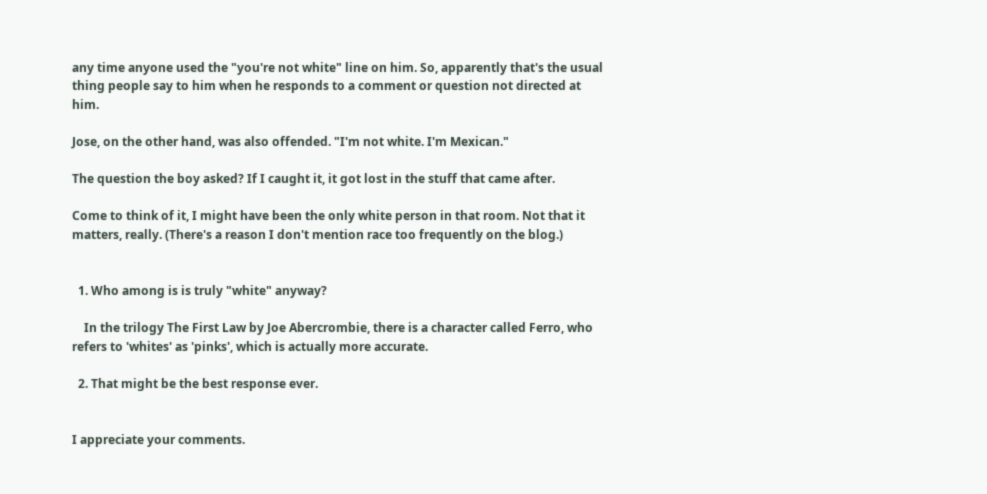any time anyone used the "you're not white" line on him. So, apparently that's the usual thing people say to him when he responds to a comment or question not directed at him.

Jose, on the other hand, was also offended. "I'm not white. I'm Mexican."

The question the boy asked? If I caught it, it got lost in the stuff that came after.

Come to think of it, I might have been the only white person in that room. Not that it matters, really. (There's a reason I don't mention race too frequently on the blog.)


  1. Who among is is truly "white" anyway?

    In the trilogy The First Law by Joe Abercrombie, there is a character called Ferro, who refers to 'whites' as 'pinks', which is actually more accurate.

  2. That might be the best response ever.


I appreciate your comments.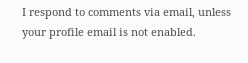I respond to comments via email, unless your profile email is not enabled.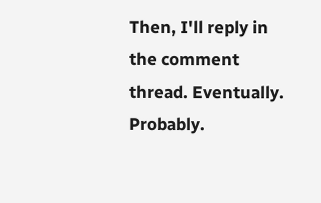Then, I'll reply in the comment thread. Eventually. Probably.